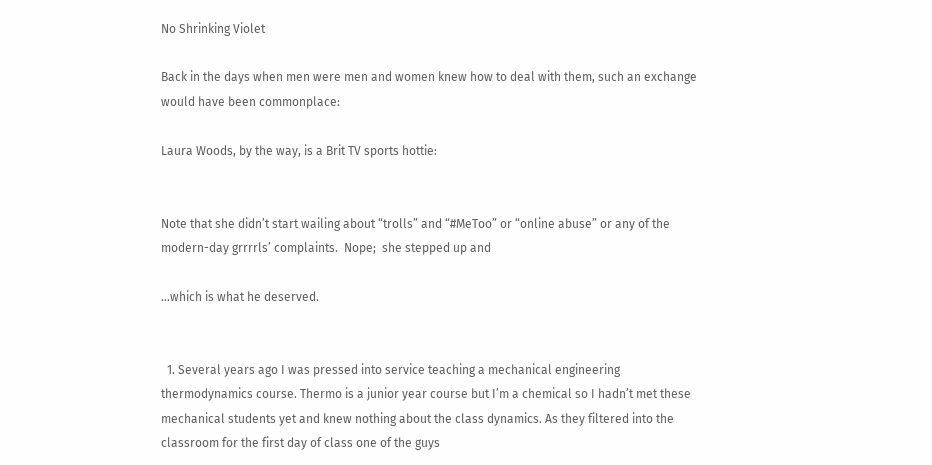No Shrinking Violet

Back in the days when men were men and women knew how to deal with them, such an exchange would have been commonplace:

Laura Woods, by the way, is a Brit TV sports hottie:


Note that she didn’t start wailing about “trolls” and “#MeToo” or “online abuse” or any of the modern-day grrrrls’ complaints.  Nope;  she stepped up and

…which is what he deserved.


  1. Several years ago I was pressed into service teaching a mechanical engineering thermodynamics course. Thermo is a junior year course but I’m a chemical so I hadn’t met these mechanical students yet and knew nothing about the class dynamics. As they filtered into the classroom for the first day of class one of the guys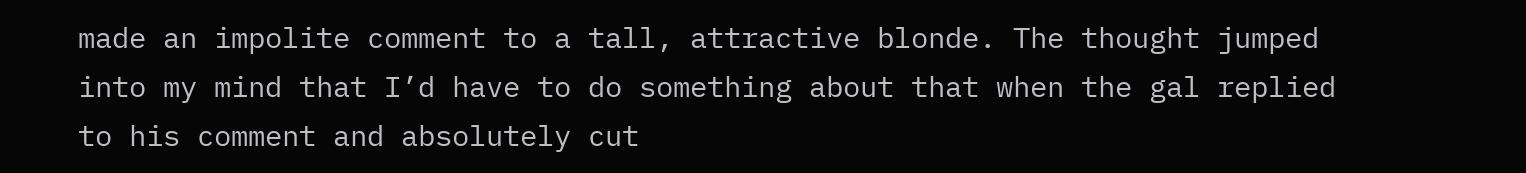made an impolite comment to a tall, attractive blonde. The thought jumped into my mind that I’d have to do something about that when the gal replied to his comment and absolutely cut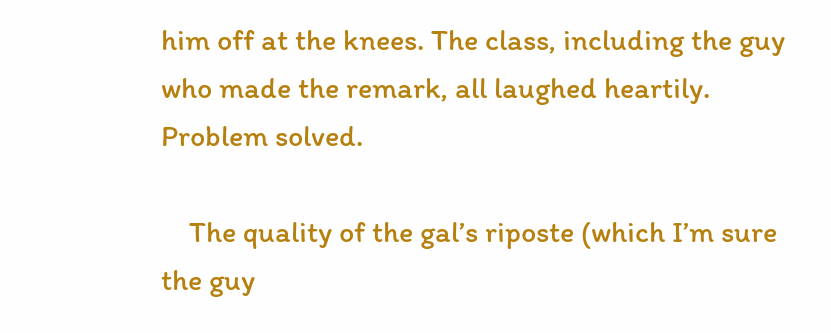him off at the knees. The class, including the guy who made the remark, all laughed heartily. Problem solved.

    The quality of the gal’s riposte (which I’m sure the guy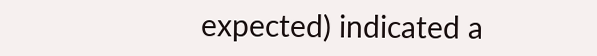expected) indicated a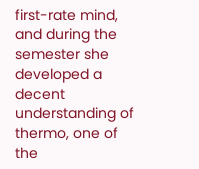first-rate mind, and during the semester she developed a decent understanding of thermo, one of the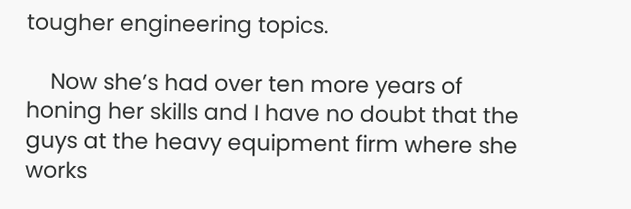tougher engineering topics.

    Now she’s had over ten more years of honing her skills and I have no doubt that the guys at the heavy equipment firm where she works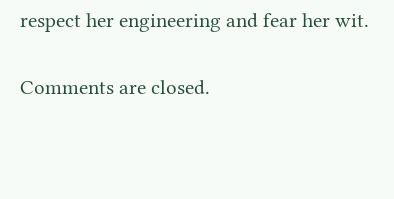respect her engineering and fear her wit.

Comments are closed.